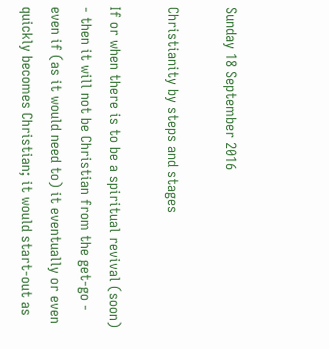Sunday 18 September 2016

Christianity by steps and stages

If or when there is to be a spiritual revival (soon) - then it will not be Christian from the get-go - even if (as it would need to) it eventually or even quickly becomes Christian; it would start-out as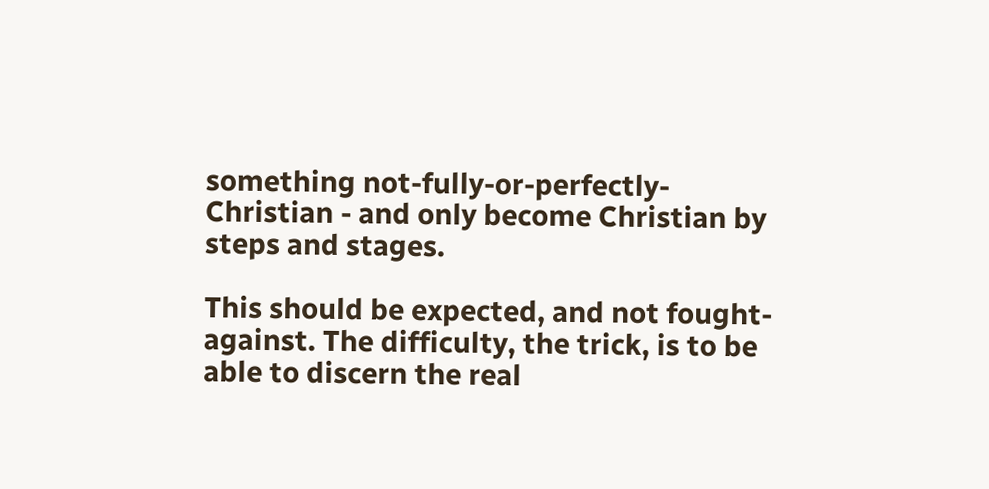something not-fully-or-perfectly-Christian - and only become Christian by steps and stages.

This should be expected, and not fought-against. The difficulty, the trick, is to be able to discern the real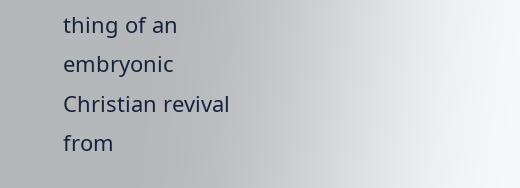thing of an embryonic Christian revival from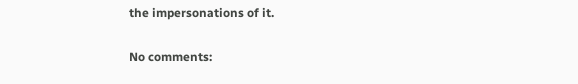the impersonations of it.

No comments: